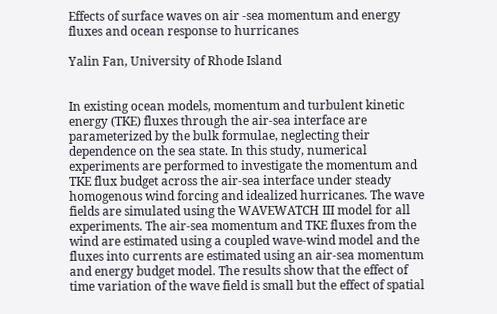Effects of surface waves on air -sea momentum and energy fluxes and ocean response to hurricanes

Yalin Fan, University of Rhode Island


In existing ocean models, momentum and turbulent kinetic energy (TKE) fluxes through the air-sea interface are parameterized by the bulk formulae, neglecting their dependence on the sea state. In this study, numerical experiments are performed to investigate the momentum and TKE flux budget across the air-sea interface under steady homogenous wind forcing and idealized hurricanes. The wave fields are simulated using the WAVEWATCH III model for all experiments. The air-sea momentum and TKE fluxes from the wind are estimated using a coupled wave-wind model and the fluxes into currents are estimated using an air-sea momentum and energy budget model. The results show that the effect of time variation of the wave field is small but the effect of spatial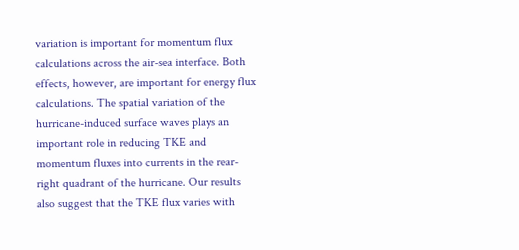variation is important for momentum flux calculations across the air-sea interface. Both effects, however, are important for energy flux calculations. The spatial variation of the hurricane-induced surface waves plays an important role in reducing TKE and momentum fluxes into currents in the rear-right quadrant of the hurricane. Our results also suggest that the TKE flux varies with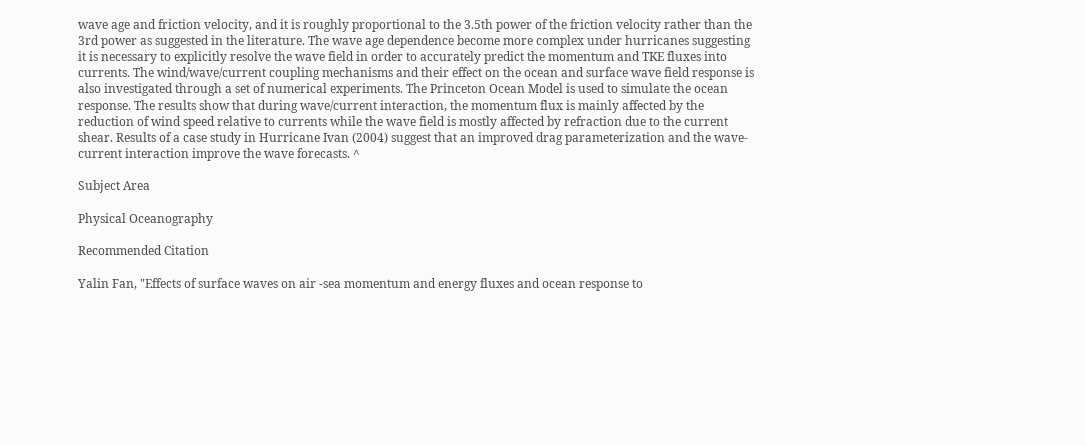wave age and friction velocity, and it is roughly proportional to the 3.5th power of the friction velocity rather than the 3rd power as suggested in the literature. The wave age dependence become more complex under hurricanes suggesting it is necessary to explicitly resolve the wave field in order to accurately predict the momentum and TKE fluxes into currents. The wind/wave/current coupling mechanisms and their effect on the ocean and surface wave field response is also investigated through a set of numerical experiments. The Princeton Ocean Model is used to simulate the ocean response. The results show that during wave/current interaction, the momentum flux is mainly affected by the reduction of wind speed relative to currents while the wave field is mostly affected by refraction due to the current shear. Results of a case study in Hurricane Ivan (2004) suggest that an improved drag parameterization and the wave-current interaction improve the wave forecasts. ^

Subject Area

Physical Oceanography

Recommended Citation

Yalin Fan, "Effects of surface waves on air -sea momentum and energy fluxes and ocean response to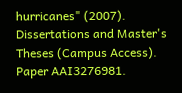hurricanes" (2007). Dissertations and Master's Theses (Campus Access). Paper AAI3276981.